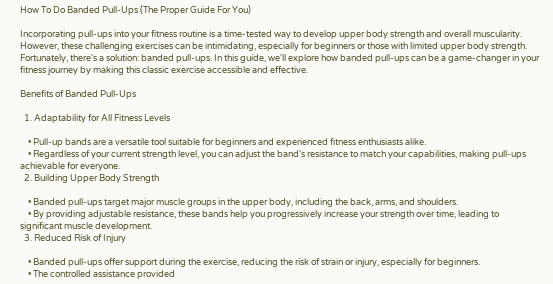How To Do Banded Pull-Ups (The Proper Guide For You)

Incorporating pull-ups into your fitness routine is a time-tested way to develop upper body strength and overall muscularity. However, these challenging exercises can be intimidating, especially for beginners or those with limited upper body strength. Fortunately, there's a solution: banded pull-ups. In this guide, we'll explore how banded pull-ups can be a game-changer in your fitness journey by making this classic exercise accessible and effective.

Benefits of Banded Pull-Ups

  1. Adaptability for All Fitness Levels

    • Pull-up bands are a versatile tool suitable for beginners and experienced fitness enthusiasts alike.
    • Regardless of your current strength level, you can adjust the band's resistance to match your capabilities, making pull-ups achievable for everyone.
  2. Building Upper Body Strength

    • Banded pull-ups target major muscle groups in the upper body, including the back, arms, and shoulders.
    • By providing adjustable resistance, these bands help you progressively increase your strength over time, leading to significant muscle development.
  3. Reduced Risk of Injury

    • Banded pull-ups offer support during the exercise, reducing the risk of strain or injury, especially for beginners.
    • The controlled assistance provided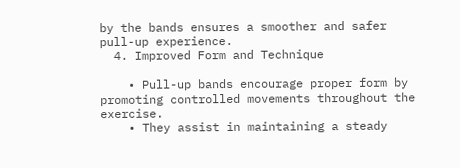by the bands ensures a smoother and safer pull-up experience.
  4. Improved Form and Technique

    • Pull-up bands encourage proper form by promoting controlled movements throughout the exercise.
    • They assist in maintaining a steady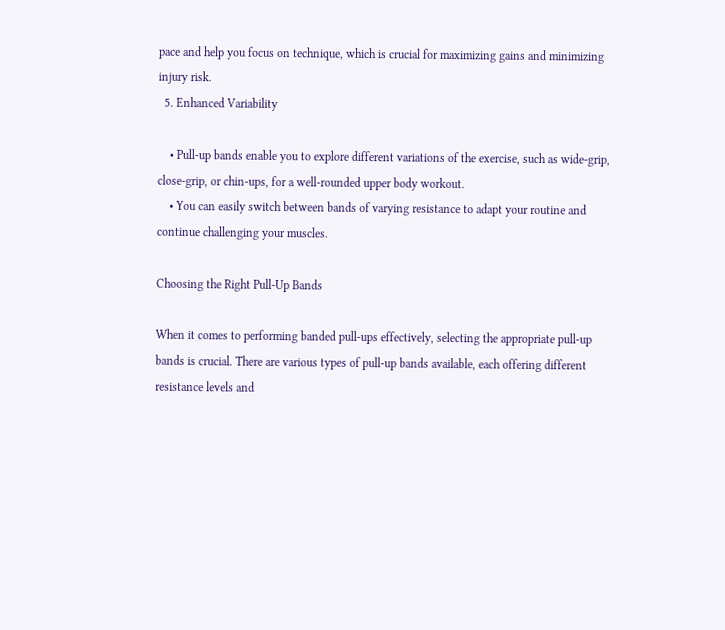pace and help you focus on technique, which is crucial for maximizing gains and minimizing injury risk.
  5. Enhanced Variability

    • Pull-up bands enable you to explore different variations of the exercise, such as wide-grip, close-grip, or chin-ups, for a well-rounded upper body workout.
    • You can easily switch between bands of varying resistance to adapt your routine and continue challenging your muscles.

Choosing the Right Pull-Up Bands

When it comes to performing banded pull-ups effectively, selecting the appropriate pull-up bands is crucial. There are various types of pull-up bands available, each offering different resistance levels and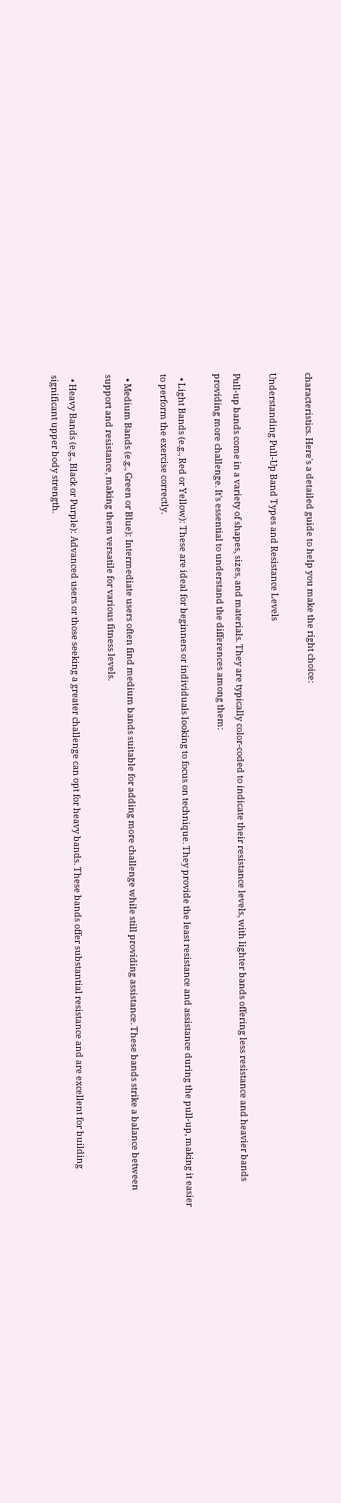characteristics. Here's a detailed guide to help you make the right choice:

Understanding Pull-Up Band Types and Resistance Levels

Pull-up bands come in a variety of shapes, sizes, and materials. They are typically color-coded to indicate their resistance levels, with lighter bands offering less resistance and heavier bands providing more challenge. It's essential to understand the differences among them:

  • Light Bands (e.g., Red or Yellow): These are ideal for beginners or individuals looking to focus on technique. They provide the least resistance and assistance during the pull-up, making it easier to perform the exercise correctly.

  • Medium Bands (e.g., Green or Blue): Intermediate users often find medium bands suitable for adding more challenge while still providing assistance. These bands strike a balance between support and resistance, making them versatile for various fitness levels.

  • Heavy Bands (e.g., Black or Purple): Advanced users or those seeking a greater challenge can opt for heavy bands. These bands offer substantial resistance and are excellent for building significant upper body strength.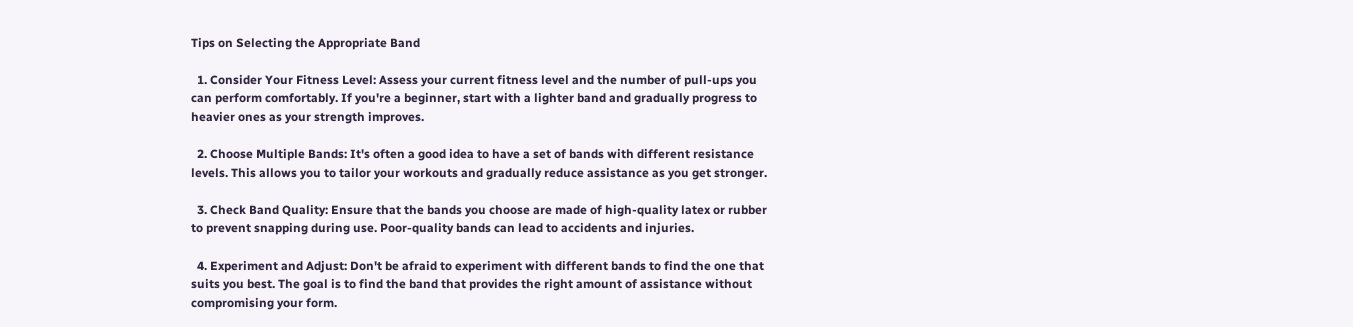Tips on Selecting the Appropriate Band

  1. Consider Your Fitness Level: Assess your current fitness level and the number of pull-ups you can perform comfortably. If you're a beginner, start with a lighter band and gradually progress to heavier ones as your strength improves.

  2. Choose Multiple Bands: It's often a good idea to have a set of bands with different resistance levels. This allows you to tailor your workouts and gradually reduce assistance as you get stronger.

  3. Check Band Quality: Ensure that the bands you choose are made of high-quality latex or rubber to prevent snapping during use. Poor-quality bands can lead to accidents and injuries.

  4. Experiment and Adjust: Don't be afraid to experiment with different bands to find the one that suits you best. The goal is to find the band that provides the right amount of assistance without compromising your form.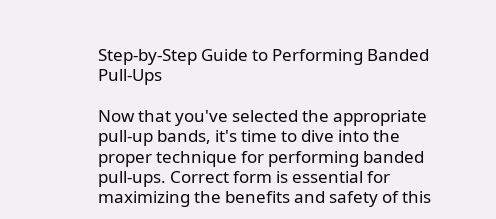Step-by-Step Guide to Performing Banded Pull-Ups

Now that you've selected the appropriate pull-up bands, it's time to dive into the proper technique for performing banded pull-ups. Correct form is essential for maximizing the benefits and safety of this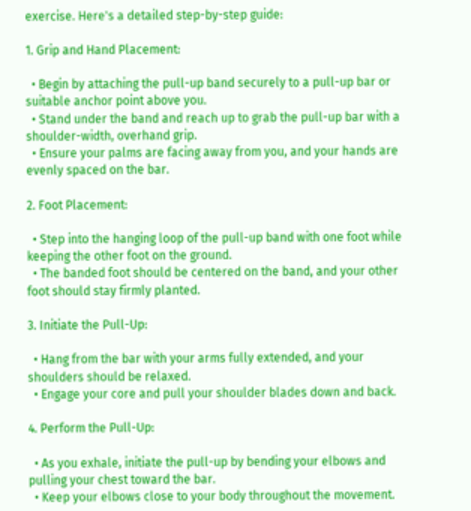exercise. Here's a detailed step-by-step guide:

1. Grip and Hand Placement:

  • Begin by attaching the pull-up band securely to a pull-up bar or suitable anchor point above you.
  • Stand under the band and reach up to grab the pull-up bar with a shoulder-width, overhand grip.
  • Ensure your palms are facing away from you, and your hands are evenly spaced on the bar.

2. Foot Placement:

  • Step into the hanging loop of the pull-up band with one foot while keeping the other foot on the ground.
  • The banded foot should be centered on the band, and your other foot should stay firmly planted.

3. Initiate the Pull-Up:

  • Hang from the bar with your arms fully extended, and your shoulders should be relaxed.
  • Engage your core and pull your shoulder blades down and back.

4. Perform the Pull-Up:

  • As you exhale, initiate the pull-up by bending your elbows and pulling your chest toward the bar.
  • Keep your elbows close to your body throughout the movement.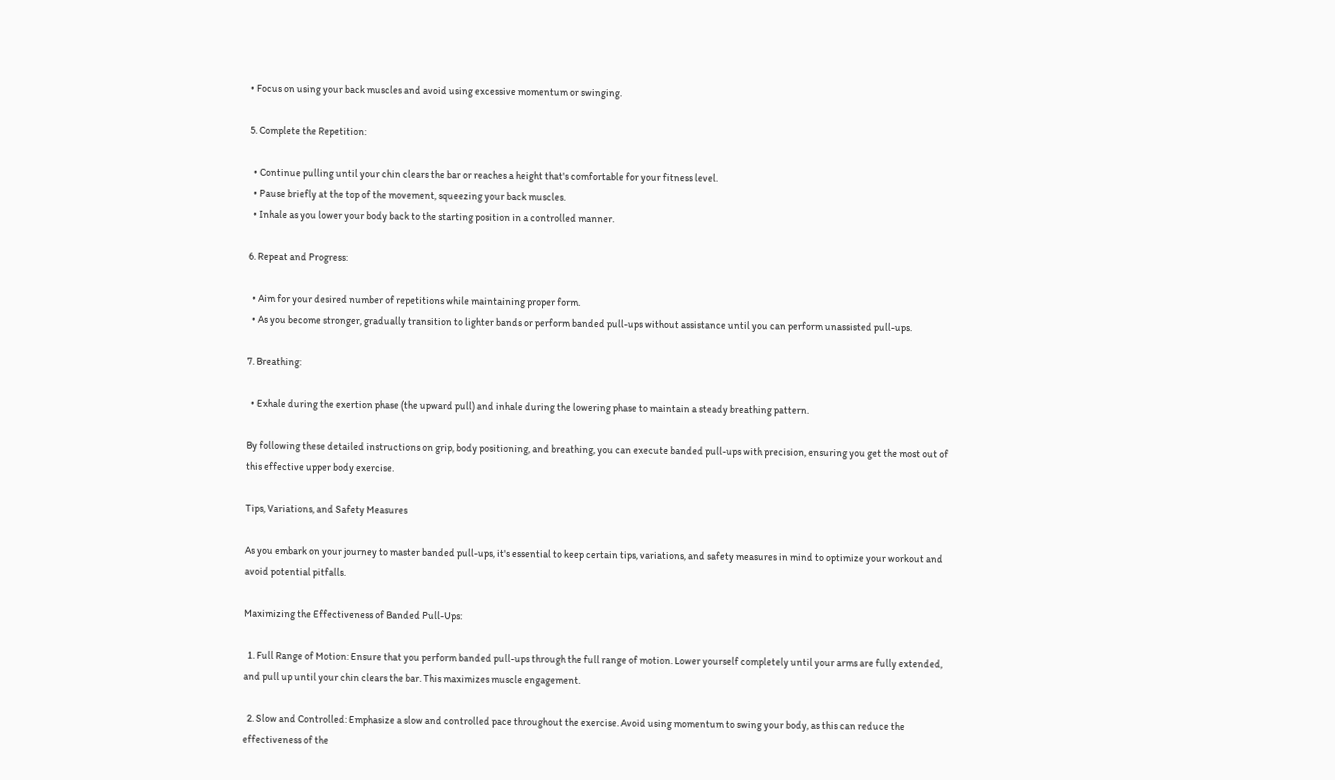• Focus on using your back muscles and avoid using excessive momentum or swinging.

5. Complete the Repetition:

  • Continue pulling until your chin clears the bar or reaches a height that's comfortable for your fitness level.
  • Pause briefly at the top of the movement, squeezing your back muscles.
  • Inhale as you lower your body back to the starting position in a controlled manner.

6. Repeat and Progress:

  • Aim for your desired number of repetitions while maintaining proper form.
  • As you become stronger, gradually transition to lighter bands or perform banded pull-ups without assistance until you can perform unassisted pull-ups.

7. Breathing:

  • Exhale during the exertion phase (the upward pull) and inhale during the lowering phase to maintain a steady breathing pattern.

By following these detailed instructions on grip, body positioning, and breathing, you can execute banded pull-ups with precision, ensuring you get the most out of this effective upper body exercise.

Tips, Variations, and Safety Measures

As you embark on your journey to master banded pull-ups, it's essential to keep certain tips, variations, and safety measures in mind to optimize your workout and avoid potential pitfalls.

Maximizing the Effectiveness of Banded Pull-Ups:

  1. Full Range of Motion: Ensure that you perform banded pull-ups through the full range of motion. Lower yourself completely until your arms are fully extended, and pull up until your chin clears the bar. This maximizes muscle engagement.

  2. Slow and Controlled: Emphasize a slow and controlled pace throughout the exercise. Avoid using momentum to swing your body, as this can reduce the effectiveness of the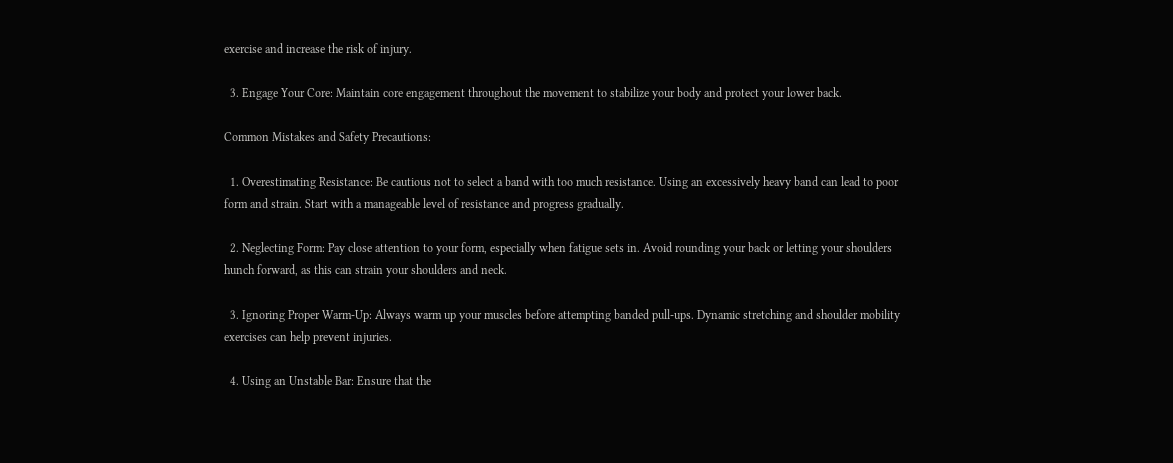exercise and increase the risk of injury.

  3. Engage Your Core: Maintain core engagement throughout the movement to stabilize your body and protect your lower back.

Common Mistakes and Safety Precautions:

  1. Overestimating Resistance: Be cautious not to select a band with too much resistance. Using an excessively heavy band can lead to poor form and strain. Start with a manageable level of resistance and progress gradually.

  2. Neglecting Form: Pay close attention to your form, especially when fatigue sets in. Avoid rounding your back or letting your shoulders hunch forward, as this can strain your shoulders and neck.

  3. Ignoring Proper Warm-Up: Always warm up your muscles before attempting banded pull-ups. Dynamic stretching and shoulder mobility exercises can help prevent injuries.

  4. Using an Unstable Bar: Ensure that the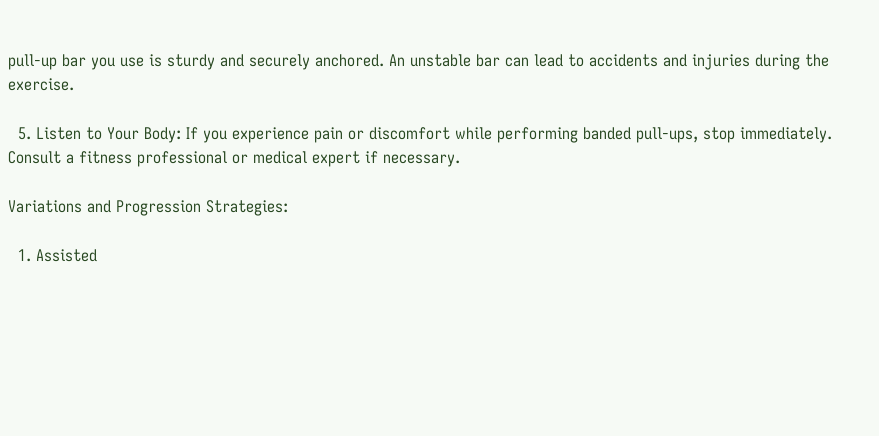pull-up bar you use is sturdy and securely anchored. An unstable bar can lead to accidents and injuries during the exercise.

  5. Listen to Your Body: If you experience pain or discomfort while performing banded pull-ups, stop immediately. Consult a fitness professional or medical expert if necessary.

Variations and Progression Strategies:

  1. Assisted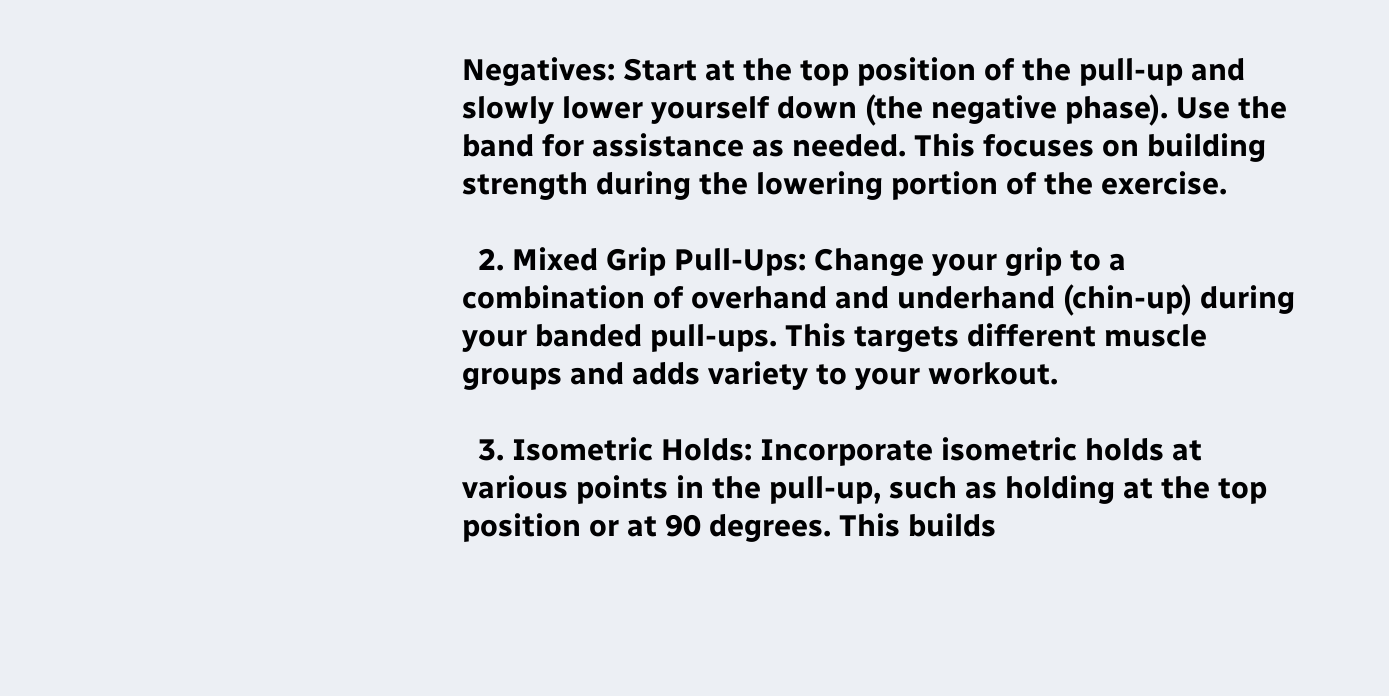Negatives: Start at the top position of the pull-up and slowly lower yourself down (the negative phase). Use the band for assistance as needed. This focuses on building strength during the lowering portion of the exercise.

  2. Mixed Grip Pull-Ups: Change your grip to a combination of overhand and underhand (chin-up) during your banded pull-ups. This targets different muscle groups and adds variety to your workout.

  3. Isometric Holds: Incorporate isometric holds at various points in the pull-up, such as holding at the top position or at 90 degrees. This builds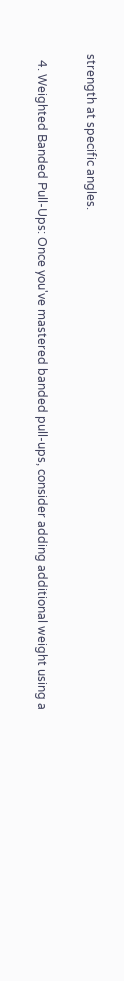strength at specific angles.

  4. Weighted Banded Pull-Ups: Once you've mastered banded pull-ups, consider adding additional weight using a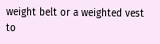weight belt or a weighted vest to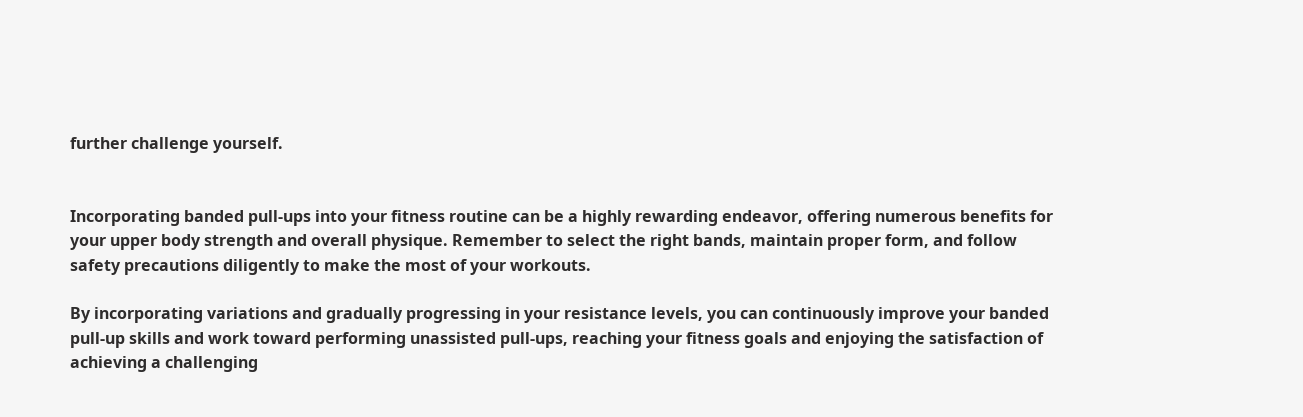further challenge yourself.


Incorporating banded pull-ups into your fitness routine can be a highly rewarding endeavor, offering numerous benefits for your upper body strength and overall physique. Remember to select the right bands, maintain proper form, and follow safety precautions diligently to make the most of your workouts.

By incorporating variations and gradually progressing in your resistance levels, you can continuously improve your banded pull-up skills and work toward performing unassisted pull-ups, reaching your fitness goals and enjoying the satisfaction of achieving a challenging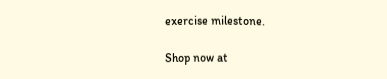exercise milestone.

Shop now at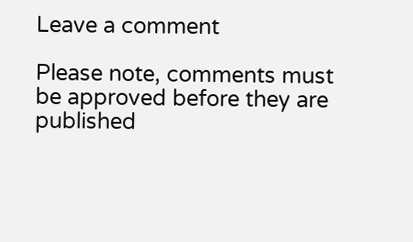Leave a comment

Please note, comments must be approved before they are published